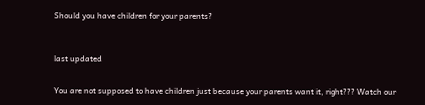Should you have children for your parents?



last updated


You are not supposed to have children just because your parents want it, right??? Watch our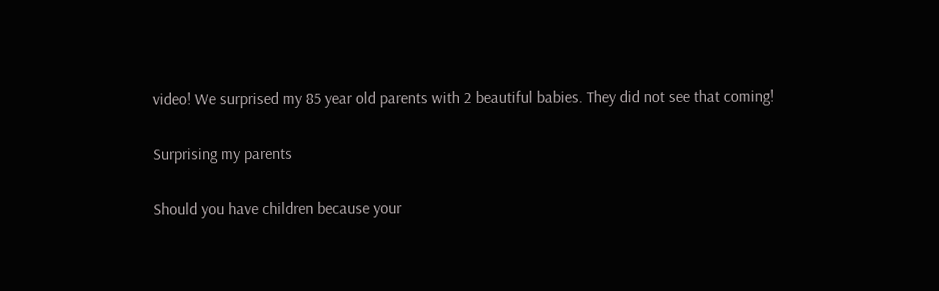video! We surprised my 85 year old parents with 2 beautiful babies. They did not see that coming!

Surprising my parents

Should you have children because your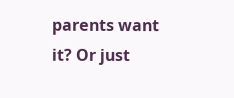parents want it? Or just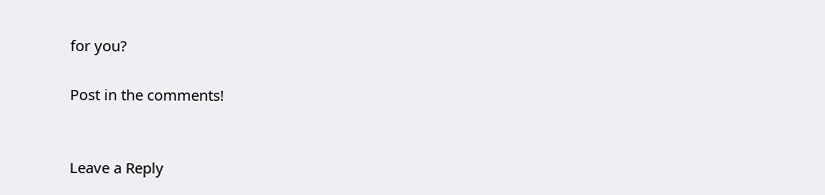for you?

Post in the comments!


Leave a Reply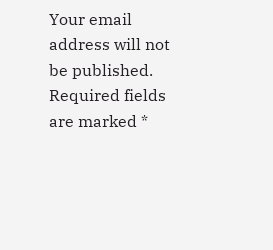Your email address will not be published. Required fields are marked *